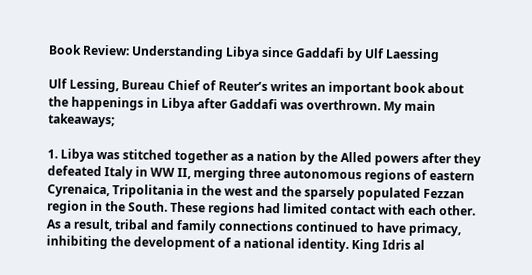Book Review: Understanding Libya since Gaddafi by Ulf Laessing

Ulf Lessing, Bureau Chief of Reuter’s writes an important book about the happenings in Libya after Gaddafi was overthrown. My main takeaways;

1. Libya was stitched together as a nation by the Alled powers after they defeated Italy in WW II, merging three autonomous regions of eastern Cyrenaica, Tripolitania in the west and the sparsely populated Fezzan region in the South. These regions had limited contact with each other. As a result, tribal and family connections continued to have primacy, inhibiting the development of a national identity. King Idris al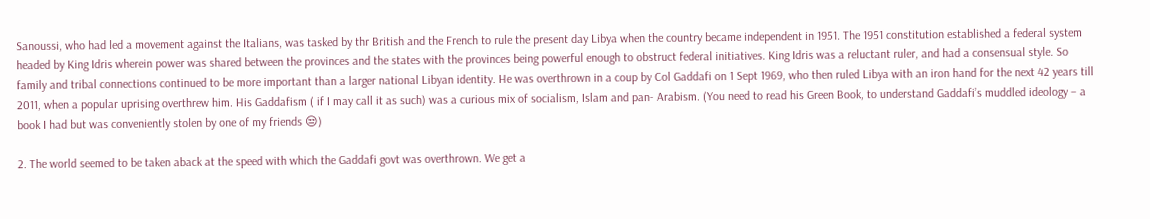Sanoussi, who had led a movement against the Italians, was tasked by thr British and the French to rule the present day Libya when the country became independent in 1951. The 1951 constitution established a federal system headed by King Idris wherein power was shared between the provinces and the states with the provinces being powerful enough to obstruct federal initiatives. King Idris was a reluctant ruler, and had a consensual style. So family and tribal connections continued to be more important than a larger national Libyan identity. He was overthrown in a coup by Col Gaddafi on 1 Sept 1969, who then ruled Libya with an iron hand for the next 42 years till 2011, when a popular uprising overthrew him. His Gaddafism ( if I may call it as such) was a curious mix of socialism, Islam and pan- Arabism. (You need to read his Green Book, to understand Gaddafi’s muddled ideology – a book I had but was conveniently stolen by one of my friends 😒)

2. The world seemed to be taken aback at the speed with which the Gaddafi govt was overthrown. We get a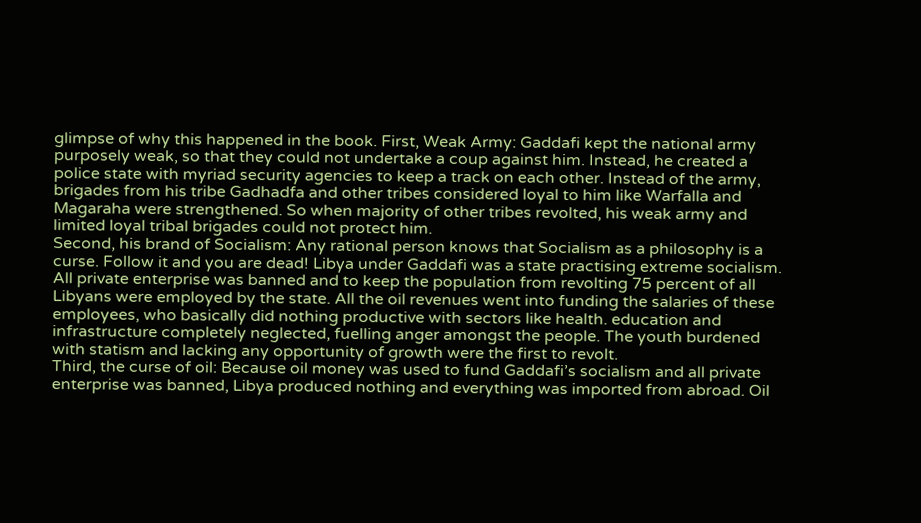glimpse of why this happened in the book. First, Weak Army: Gaddafi kept the national army purposely weak, so that they could not undertake a coup against him. Instead, he created a police state with myriad security agencies to keep a track on each other. Instead of the army, brigades from his tribe Gadhadfa and other tribes considered loyal to him like Warfalla and Magaraha were strengthened. So when majority of other tribes revolted, his weak army and limited loyal tribal brigades could not protect him.
Second, his brand of Socialism: Any rational person knows that Socialism as a philosophy is a curse. Follow it and you are dead! Libya under Gaddafi was a state practising extreme socialism. All private enterprise was banned and to keep the population from revolting 75 percent of all Libyans were employed by the state. All the oil revenues went into funding the salaries of these employees, who basically did nothing productive with sectors like health. education and infrastructure completely neglected, fuelling anger amongst the people. The youth burdened with statism and lacking any opportunity of growth were the first to revolt.
Third, the curse of oil: Because oil money was used to fund Gaddafi’s socialism and all private enterprise was banned, Libya produced nothing and everything was imported from abroad. Oil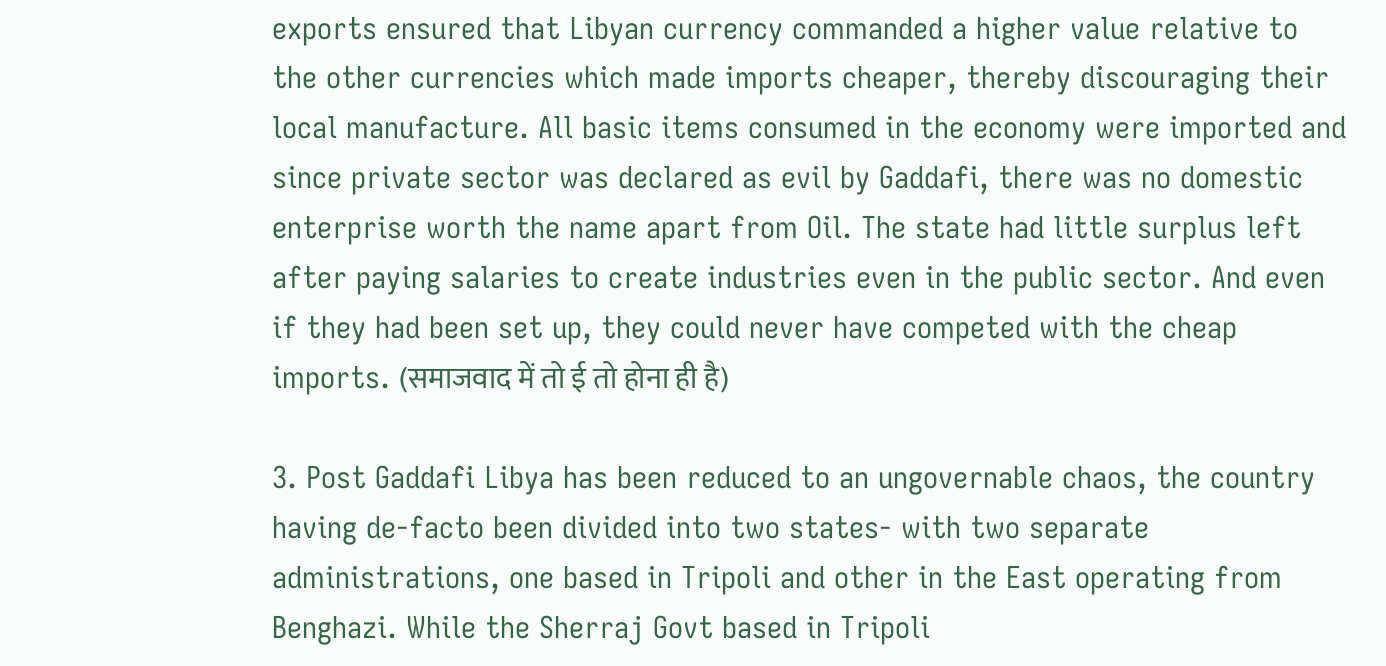exports ensured that Libyan currency commanded a higher value relative to the other currencies which made imports cheaper, thereby discouraging their local manufacture. All basic items consumed in the economy were imported and since private sector was declared as evil by Gaddafi, there was no domestic enterprise worth the name apart from Oil. The state had little surplus left after paying salaries to create industries even in the public sector. And even if they had been set up, they could never have competed with the cheap imports. (समाजवाद में तो ई तो होना ही है)

3. Post Gaddafi Libya has been reduced to an ungovernable chaos, the country having de-facto been divided into two states- with two separate administrations, one based in Tripoli and other in the East operating from Benghazi. While the Sherraj Govt based in Tripoli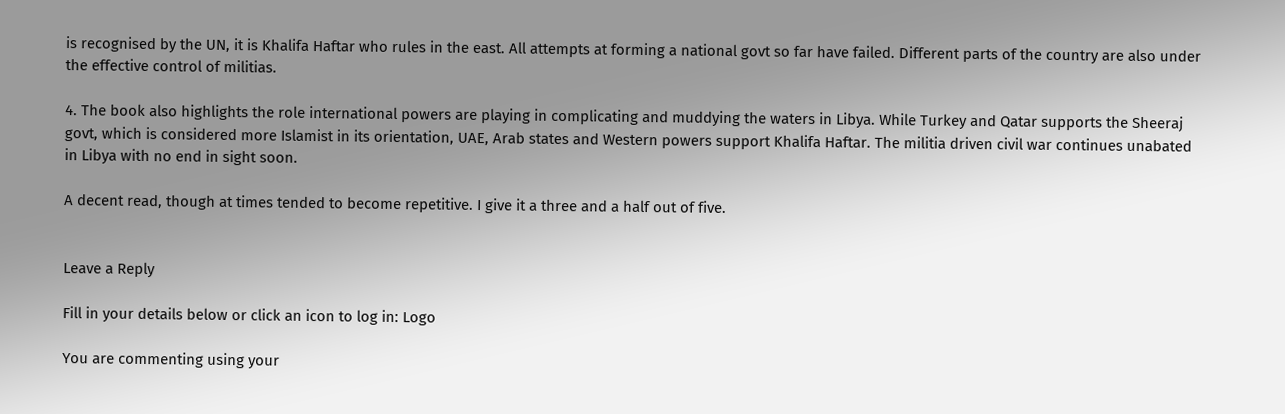is recognised by the UN, it is Khalifa Haftar who rules in the east. All attempts at forming a national govt so far have failed. Different parts of the country are also under the effective control of militias.

4. The book also highlights the role international powers are playing in complicating and muddying the waters in Libya. While Turkey and Qatar supports the Sheeraj govt, which is considered more Islamist in its orientation, UAE, Arab states and Western powers support Khalifa Haftar. The militia driven civil war continues unabated in Libya with no end in sight soon.

A decent read, though at times tended to become repetitive. I give it a three and a half out of five.


Leave a Reply

Fill in your details below or click an icon to log in: Logo

You are commenting using your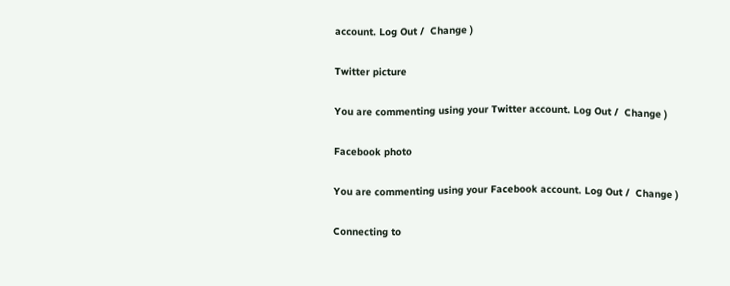account. Log Out /  Change )

Twitter picture

You are commenting using your Twitter account. Log Out /  Change )

Facebook photo

You are commenting using your Facebook account. Log Out /  Change )

Connecting to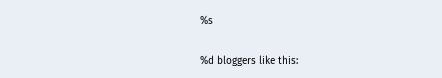%s

%d bloggers like this: